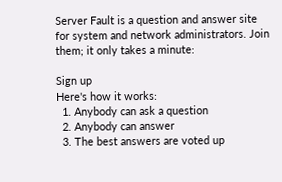Server Fault is a question and answer site for system and network administrators. Join them; it only takes a minute:

Sign up
Here's how it works:
  1. Anybody can ask a question
  2. Anybody can answer
  3. The best answers are voted up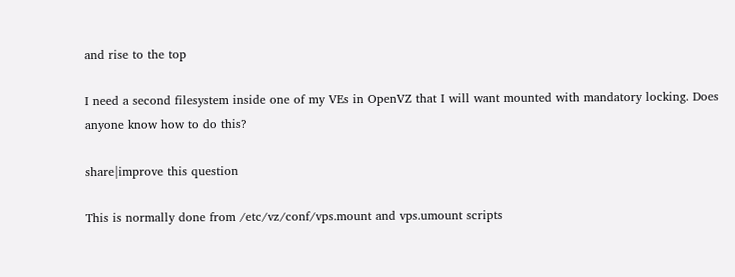and rise to the top

I need a second filesystem inside one of my VEs in OpenVZ that I will want mounted with mandatory locking. Does anyone know how to do this?

share|improve this question

This is normally done from /etc/vz/conf/vps.mount and vps.umount scripts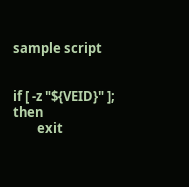sample script


if [ -z "${VEID}" ]; then
        exit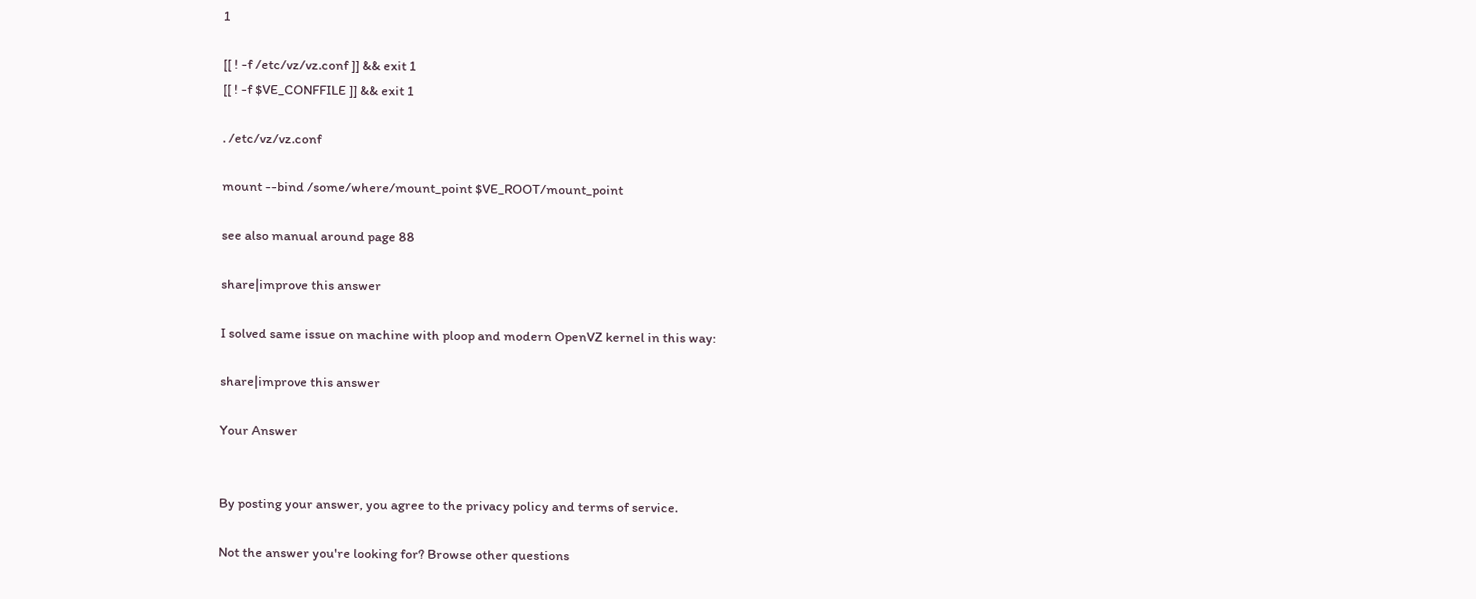1

[[ ! -f /etc/vz/vz.conf ]] && exit 1
[[ ! -f $VE_CONFFILE ]] && exit 1

. /etc/vz/vz.conf

mount --bind /some/where/mount_point $VE_ROOT/mount_point

see also manual around page 88

share|improve this answer

I solved same issue on machine with ploop and modern OpenVZ kernel in this way:

share|improve this answer

Your Answer


By posting your answer, you agree to the privacy policy and terms of service.

Not the answer you're looking for? Browse other questions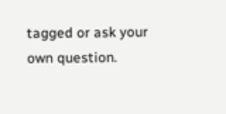tagged or ask your own question.